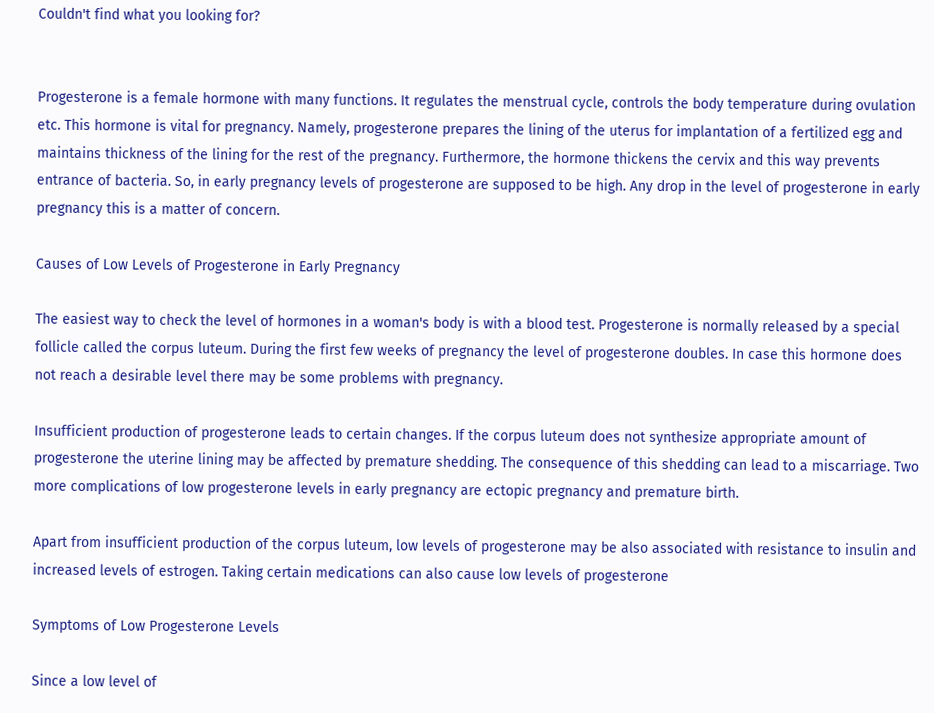Couldn't find what you looking for?


Progesterone is a female hormone with many functions. It regulates the menstrual cycle, controls the body temperature during ovulation etc. This hormone is vital for pregnancy. Namely, progesterone prepares the lining of the uterus for implantation of a fertilized egg and maintains thickness of the lining for the rest of the pregnancy. Furthermore, the hormone thickens the cervix and this way prevents entrance of bacteria. So, in early pregnancy levels of progesterone are supposed to be high. Any drop in the level of progesterone in early pregnancy this is a matter of concern.

Causes of Low Levels of Progesterone in Early Pregnancy

The easiest way to check the level of hormones in a woman's body is with a blood test. Progesterone is normally released by a special follicle called the corpus luteum. During the first few weeks of pregnancy the level of progesterone doubles. In case this hormone does not reach a desirable level there may be some problems with pregnancy.

Insufficient production of progesterone leads to certain changes. If the corpus luteum does not synthesize appropriate amount of progesterone the uterine lining may be affected by premature shedding. The consequence of this shedding can lead to a miscarriage. Two more complications of low progesterone levels in early pregnancy are ectopic pregnancy and premature birth.

Apart from insufficient production of the corpus luteum, low levels of progesterone may be also associated with resistance to insulin and increased levels of estrogen. Taking certain medications can also cause low levels of progesterone

Symptoms of Low Progesterone Levels

Since a low level of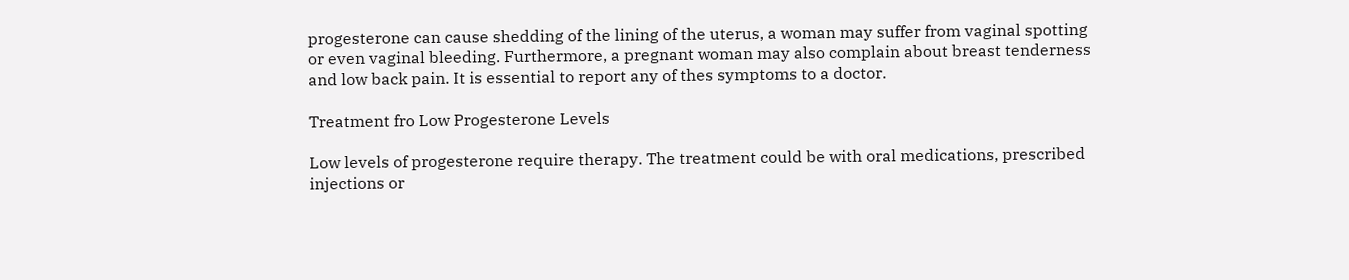progesterone can cause shedding of the lining of the uterus, a woman may suffer from vaginal spotting or even vaginal bleeding. Furthermore, a pregnant woman may also complain about breast tenderness and low back pain. It is essential to report any of thes symptoms to a doctor.

Treatment fro Low Progesterone Levels

Low levels of progesterone require therapy. The treatment could be with oral medications, prescribed injections or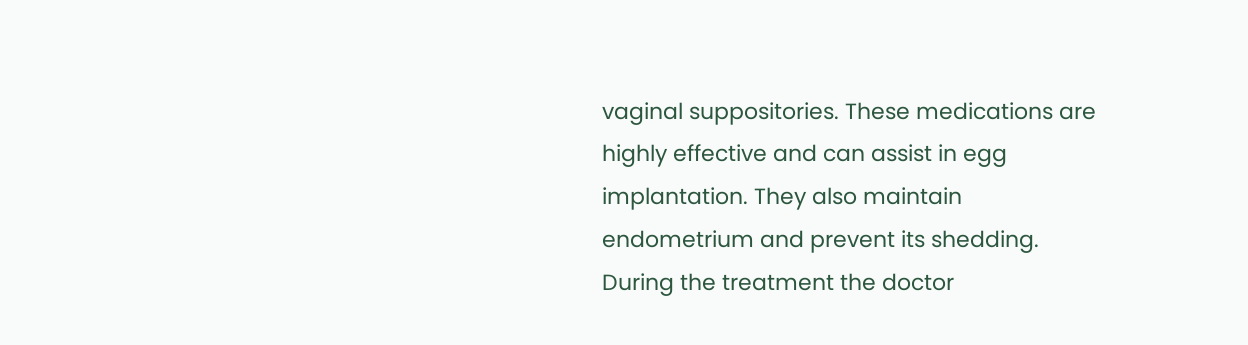vaginal suppositories. These medications are highly effective and can assist in egg implantation. They also maintain endometrium and prevent its shedding. During the treatment the doctor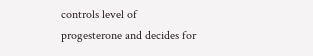controls level of progesterone and decides for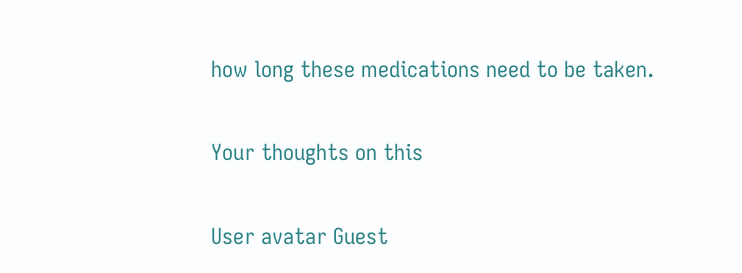how long these medications need to be taken.

Your thoughts on this

User avatar Guest